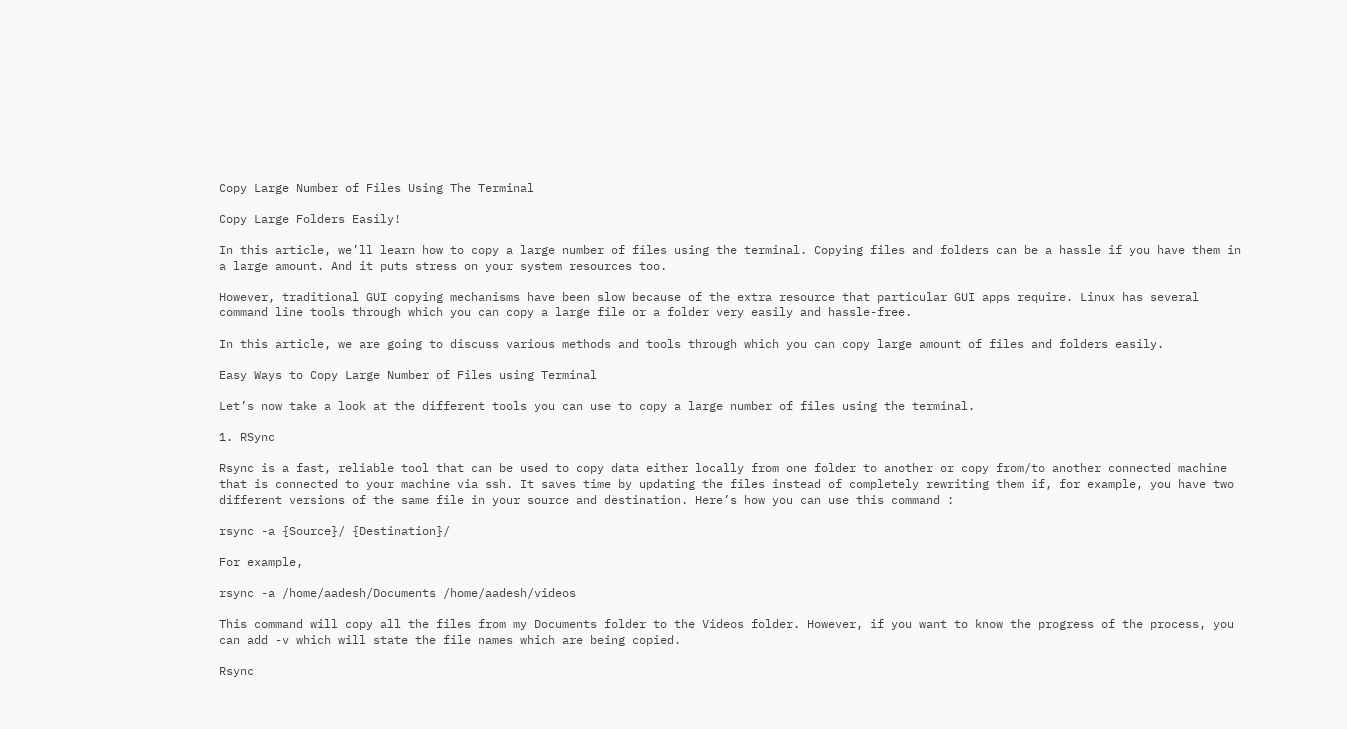Copy Large Number of Files Using The Terminal

Copy Large Folders Easily!

In this article, we’ll learn how to copy a large number of files using the terminal. Copying files and folders can be a hassle if you have them in a large amount. And it puts stress on your system resources too.

However, traditional GUI copying mechanisms have been slow because of the extra resource that particular GUI apps require. Linux has several command line tools through which you can copy a large file or a folder very easily and hassle-free.

In this article, we are going to discuss various methods and tools through which you can copy large amount of files and folders easily.

Easy Ways to Copy Large Number of Files using Terminal

Let’s now take a look at the different tools you can use to copy a large number of files using the terminal.

1. RSync

Rsync is a fast, reliable tool that can be used to copy data either locally from one folder to another or copy from/to another connected machine that is connected to your machine via ssh. It saves time by updating the files instead of completely rewriting them if, for example, you have two different versions of the same file in your source and destination. Here’s how you can use this command :

rsync -a {Source}/ {Destination}/

For example,

rsync -a /home/aadesh/Documents /home/aadesh/videos

This command will copy all the files from my Documents folder to the Videos folder. However, if you want to know the progress of the process, you can add -v which will state the file names which are being copied.

Rsync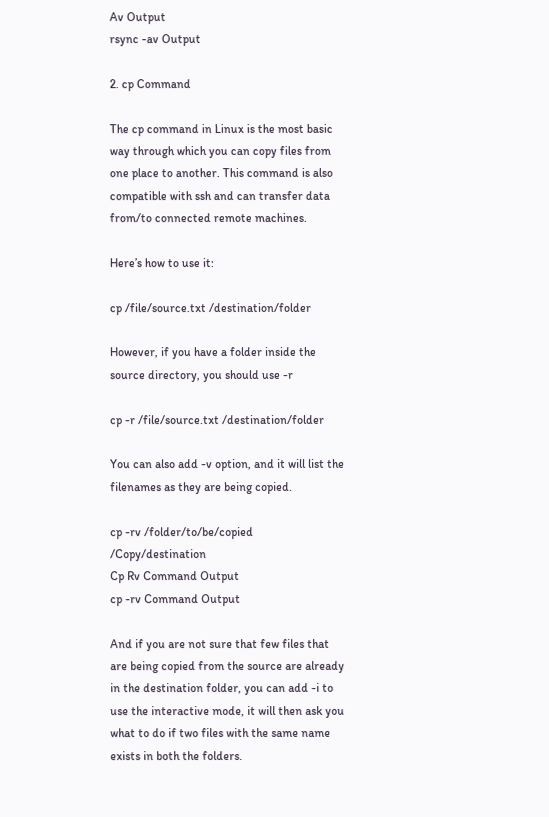Av Output
rsync -av Output

2. cp Command

The cp command in Linux is the most basic way through which you can copy files from one place to another. This command is also compatible with ssh and can transfer data from/to connected remote machines.

Here’s how to use it:

cp /file/source.txt /destination/folder

However, if you have a folder inside the source directory, you should use -r

cp -r /file/source.txt /destination/folder

You can also add -v option, and it will list the filenames as they are being copied.

cp -rv /folder/to/be/copied /Copy/destination
Cp Rv Command Output
cp -rv Command Output

And if you are not sure that few files that are being copied from the source are already in the destination folder, you can add -i to use the interactive mode, it will then ask you what to do if two files with the same name exists in both the folders.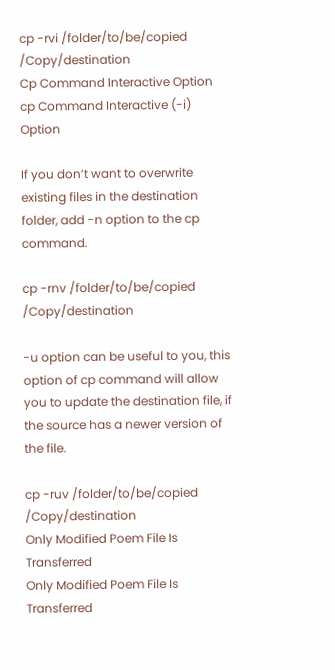cp -rvi /folder/to/be/copied /Copy/destination
Cp Command Interactive Option
cp Command Interactive (-i) Option

If you don’t want to overwrite existing files in the destination folder, add -n option to the cp command.

cp -rnv /folder/to/be/copied /Copy/destination

-u option can be useful to you, this option of cp command will allow you to update the destination file, if the source has a newer version of the file.

cp -ruv /folder/to/be/copied /Copy/destination
Only Modified Poem File Is Transferred
Only Modified Poem File Is Transferred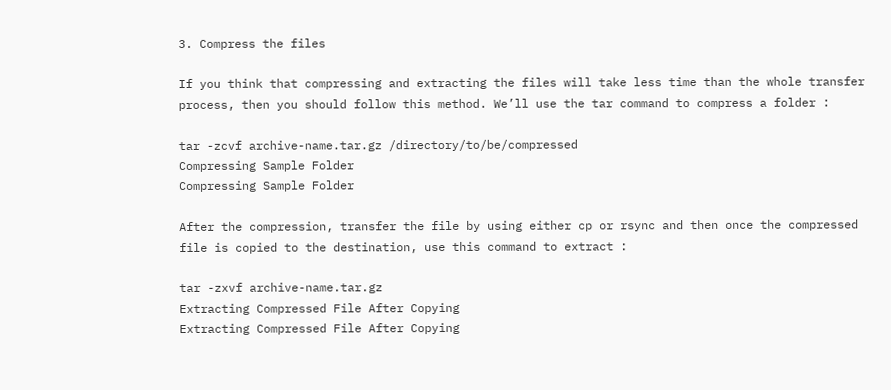3. Compress the files

If you think that compressing and extracting the files will take less time than the whole transfer process, then you should follow this method. We’ll use the tar command to compress a folder :

tar -zcvf archive-name.tar.gz /directory/to/be/compressed
Compressing Sample Folder
Compressing Sample Folder

After the compression, transfer the file by using either cp or rsync and then once the compressed file is copied to the destination, use this command to extract :

tar -zxvf archive-name.tar.gz
Extracting Compressed File After Copying
Extracting Compressed File After Copying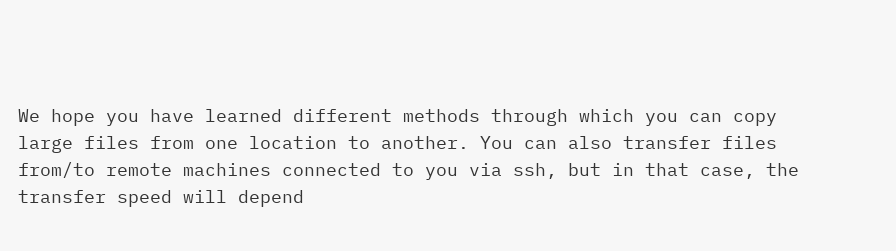We hope you have learned different methods through which you can copy large files from one location to another. You can also transfer files from/to remote machines connected to you via ssh, but in that case, the transfer speed will depend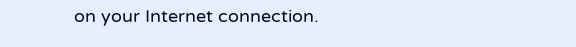on your Internet connection.